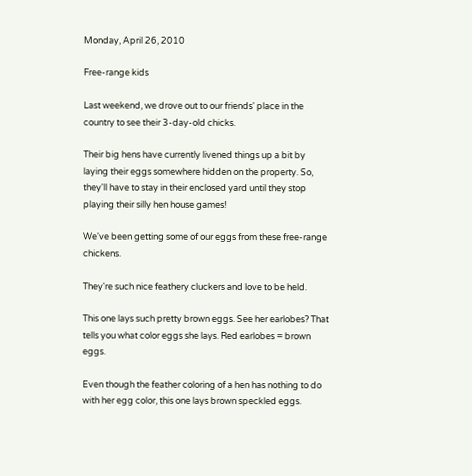Monday, April 26, 2010

Free-range kids

Last weekend, we drove out to our friends' place in the country to see their 3-day-old chicks.

Their big hens have currently livened things up a bit by laying their eggs somewhere hidden on the property. So, they'll have to stay in their enclosed yard until they stop playing their silly hen house games!

We've been getting some of our eggs from these free-range chickens.

They're such nice feathery cluckers and love to be held.

This one lays such pretty brown eggs. See her earlobes? That tells you what color eggs she lays. Red earlobes = brown eggs.

Even though the feather coloring of a hen has nothing to do with her egg color, this one lays brown speckled eggs.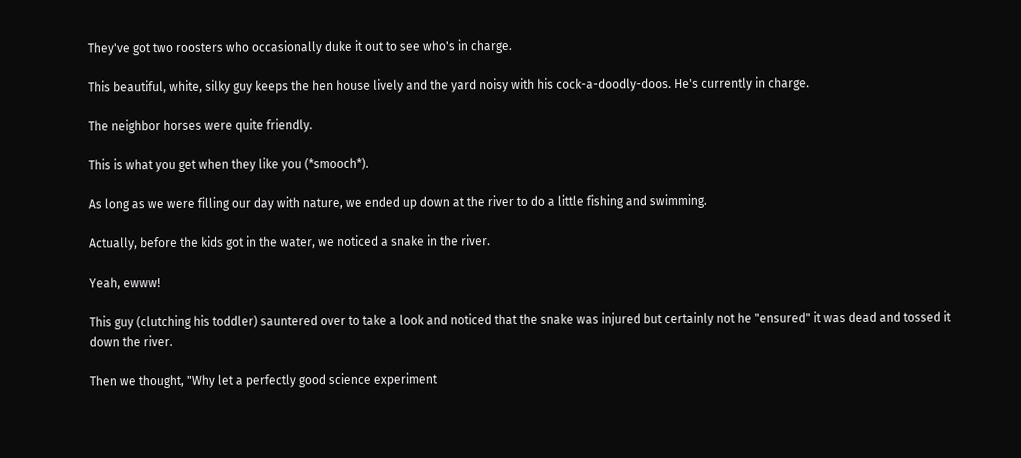They've got two roosters who occasionally duke it out to see who's in charge.

This beautiful, white, silky guy keeps the hen house lively and the yard noisy with his cock-a-doodly-doos. He's currently in charge.

The neighbor horses were quite friendly.

This is what you get when they like you (*smooch*).

As long as we were filling our day with nature, we ended up down at the river to do a little fishing and swimming.

Actually, before the kids got in the water, we noticed a snake in the river.

Yeah, ewww!

This guy (clutching his toddler) sauntered over to take a look and noticed that the snake was injured but certainly not he "ensured" it was dead and tossed it down the river.

Then we thought, "Why let a perfectly good science experiment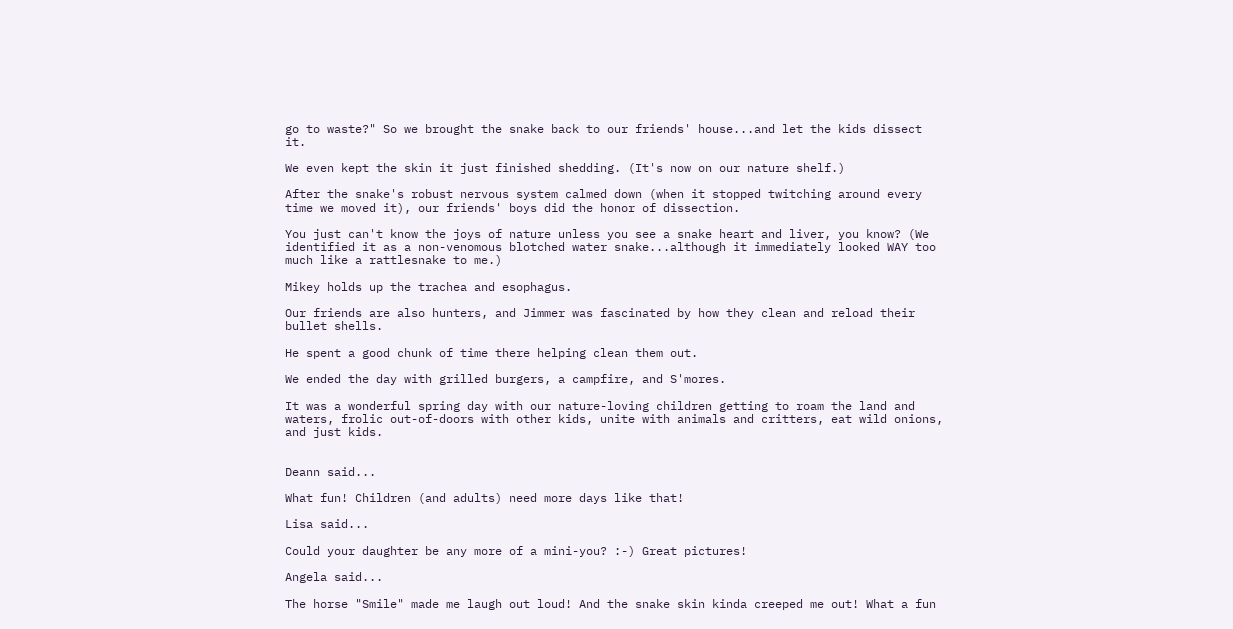go to waste?" So we brought the snake back to our friends' house...and let the kids dissect it.

We even kept the skin it just finished shedding. (It's now on our nature shelf.)

After the snake's robust nervous system calmed down (when it stopped twitching around every time we moved it), our friends' boys did the honor of dissection.

You just can't know the joys of nature unless you see a snake heart and liver, you know? (We identified it as a non-venomous blotched water snake...although it immediately looked WAY too much like a rattlesnake to me.)

Mikey holds up the trachea and esophagus.

Our friends are also hunters, and Jimmer was fascinated by how they clean and reload their bullet shells.

He spent a good chunk of time there helping clean them out.

We ended the day with grilled burgers, a campfire, and S'mores.

It was a wonderful spring day with our nature-loving children getting to roam the land and waters, frolic out-of-doors with other kids, unite with animals and critters, eat wild onions, and just kids.


Deann said...

What fun! Children (and adults) need more days like that!

Lisa said...

Could your daughter be any more of a mini-you? :-) Great pictures!

Angela said...

The horse "Smile" made me laugh out loud! And the snake skin kinda creeped me out! What a fun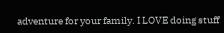adventure for your family. I LOVE doing stuff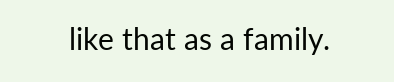like that as a family.